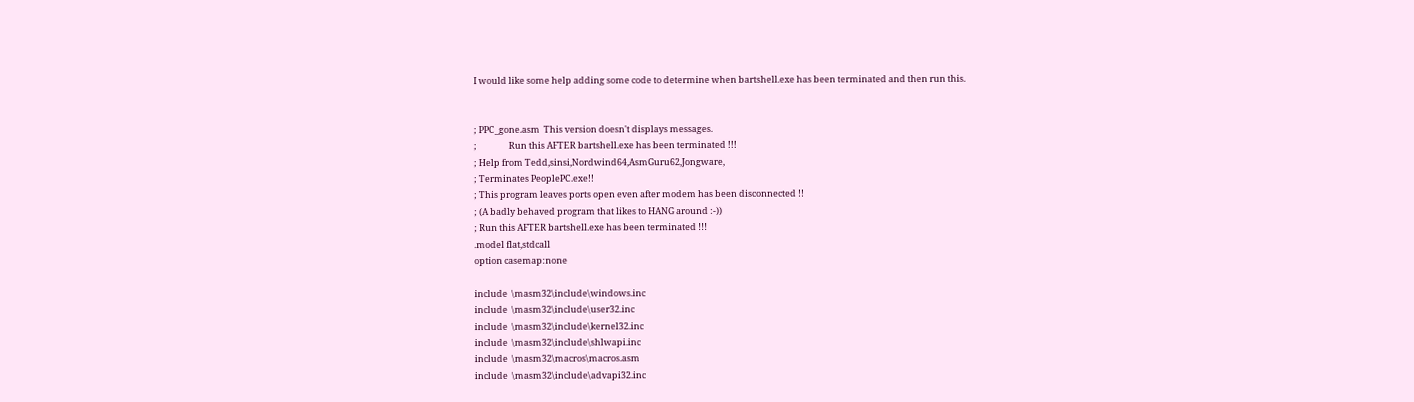I would like some help adding some code to determine when bartshell.exe has been terminated and then run this.


; PPC_gone.asm  This version doesn't displays messages.
;                Run this AFTER bartshell.exe has been terminated !!!
; Help from Tedd,sinsi,Nordwind64,AsmGuru62,Jongware,
; Terminates PeoplePC.exe!!
; This program leaves ports open even after modem has been disconnected !!
; (A badly behaved program that likes to HANG around :-))
; Run this AFTER bartshell.exe has been terminated !!!
.model flat,stdcall
option casemap:none

include  \masm32\include\windows.inc
include  \masm32\include\user32.inc
include  \masm32\include\kernel32.inc
include  \masm32\include\shlwapi.inc
include  \masm32\macros\macros.asm
include  \masm32\include\advapi32.inc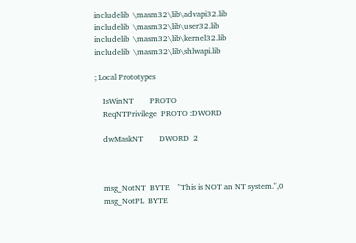includelib  \masm32\lib\advapi32.lib
includelib  \masm32\lib\user32.lib
includelib  \masm32\lib\kernel32.lib
includelib  \masm32\lib\shlwapi.lib

; Local Prototypes

    IsWinNT        PROTO
    ReqNTPrivilege  PROTO :DWORD

    dwMaskNT        DWORD  2



    msg_NotNT  BYTE    "This is NOT an NT system.",0
    msg_NotPL  BYTE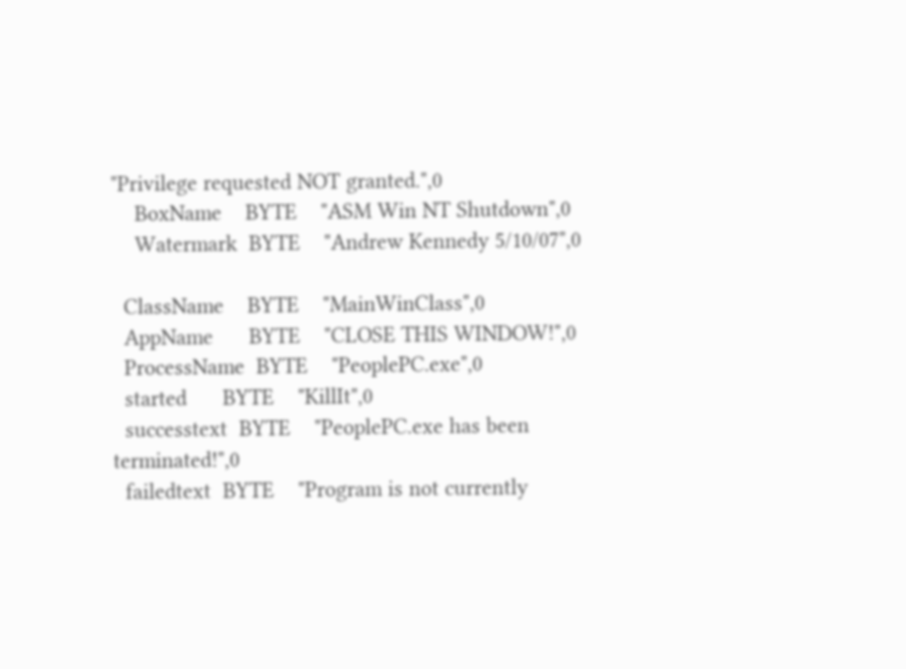"Privilege requested NOT granted.",0
    BoxName    BYTE    "ASM Win NT Shutdown",0
    Watermark  BYTE    "Andrew Kennedy 5/10/07",0

  ClassName    BYTE    "MainWinClass",0
  AppName      BYTE    "CLOSE THIS WINDOW!",0
  ProcessName  BYTE    "PeoplePC.exe",0
  started      BYTE    "KillIt",0
  successtext  BYTE    "PeoplePC.exe has been terminated!",0
  failedtext  BYTE    "Program is not currently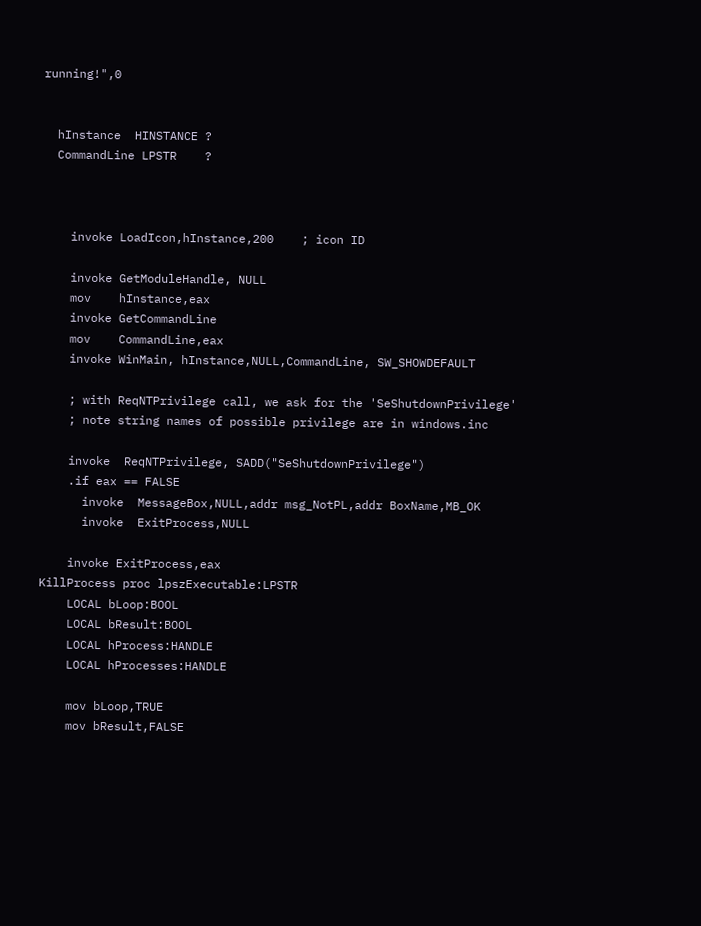running!",0


  hInstance  HINSTANCE ?
  CommandLine LPSTR    ?



    invoke LoadIcon,hInstance,200    ; icon ID

    invoke GetModuleHandle, NULL
    mov    hInstance,eax
    invoke GetCommandLine
    mov    CommandLine,eax
    invoke WinMain, hInstance,NULL,CommandLine, SW_SHOWDEFAULT

    ; with ReqNTPrivilege call, we ask for the 'SeShutdownPrivilege'
    ; note string names of possible privilege are in windows.inc

    invoke  ReqNTPrivilege, SADD("SeShutdownPrivilege")
    .if eax == FALSE
      invoke  MessageBox,NULL,addr msg_NotPL,addr BoxName,MB_OK
      invoke  ExitProcess,NULL

    invoke ExitProcess,eax
KillProcess proc lpszExecutable:LPSTR
    LOCAL bLoop:BOOL
    LOCAL bResult:BOOL
    LOCAL hProcess:HANDLE
    LOCAL hProcesses:HANDLE

    mov bLoop,TRUE
    mov bResult,FALSE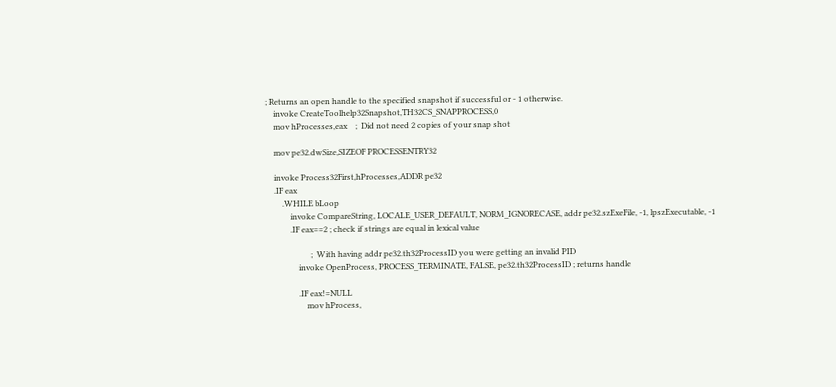; Returns an open handle to the specified snapshot if successful or - 1 otherwise.
    invoke CreateToolhelp32Snapshot,TH32CS_SNAPPROCESS,0
    mov hProcesses,eax    ;  Did not need 2 copies of your snap shot

    mov pe32.dwSize,SIZEOF PROCESSENTRY32

    invoke Process32First,hProcesses,ADDR pe32
    .IF eax
        .WHILE bLoop
            invoke CompareString, LOCALE_USER_DEFAULT, NORM_IGNORECASE, addr pe32.szExeFile, -1, lpszExecutable, -1
            .IF eax==2 ; check if strings are equal in lexical value

                      ;  With having addr pe32.th32ProcessID you were getting an invalid PID
                invoke OpenProcess, PROCESS_TERMINATE, FALSE, pe32.th32ProcessID ; returns handle

                .IF eax!=NULL
                    mov hProcess,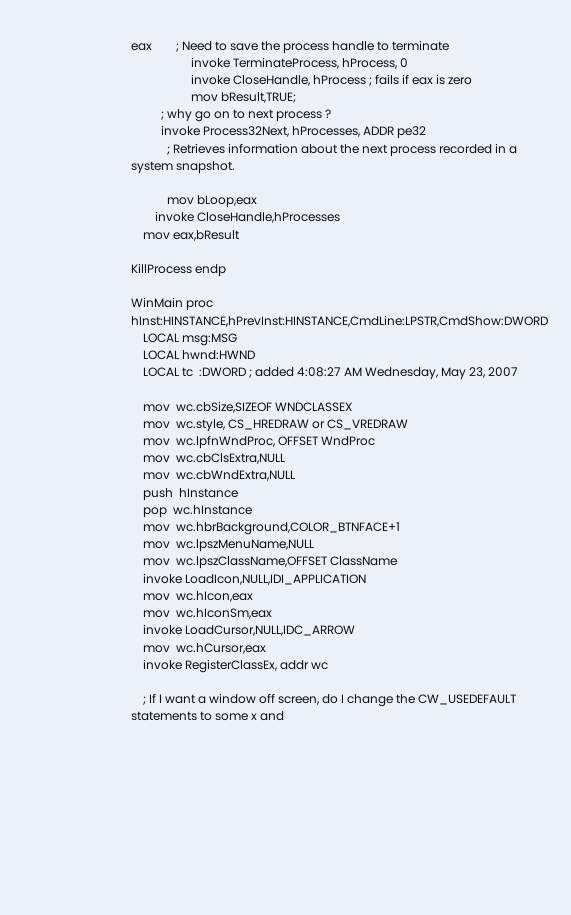eax        ; Need to save the process handle to terminate
                    invoke TerminateProcess, hProcess, 0
                    invoke CloseHandle, hProcess ; fails if eax is zero
                    mov bResult,TRUE;
          ; why go on to next process ?
          invoke Process32Next, hProcesses, ADDR pe32
            ; Retrieves information about the next process recorded in a system snapshot.

            mov bLoop,eax
        invoke CloseHandle,hProcesses
    mov eax,bResult

KillProcess endp

WinMain proc hInst:HINSTANCE,hPrevInst:HINSTANCE,CmdLine:LPSTR,CmdShow:DWORD
    LOCAL msg:MSG
    LOCAL hwnd:HWND
    LOCAL tc  :DWORD ; added 4:08:27 AM Wednesday, May 23, 2007

    mov  wc.cbSize,SIZEOF WNDCLASSEX
    mov  wc.style, CS_HREDRAW or CS_VREDRAW
    mov  wc.lpfnWndProc, OFFSET WndProc
    mov  wc.cbClsExtra,NULL
    mov  wc.cbWndExtra,NULL
    push  hInstance
    pop  wc.hInstance
    mov  wc.hbrBackground,COLOR_BTNFACE+1
    mov  wc.lpszMenuName,NULL
    mov  wc.lpszClassName,OFFSET ClassName
    invoke LoadIcon,NULL,IDI_APPLICATION
    mov  wc.hIcon,eax
    mov  wc.hIconSm,eax
    invoke LoadCursor,NULL,IDC_ARROW
    mov  wc.hCursor,eax
    invoke RegisterClassEx, addr wc

    ; If I want a window off screen, do I change the CW_USEDEFAULT statements to some x and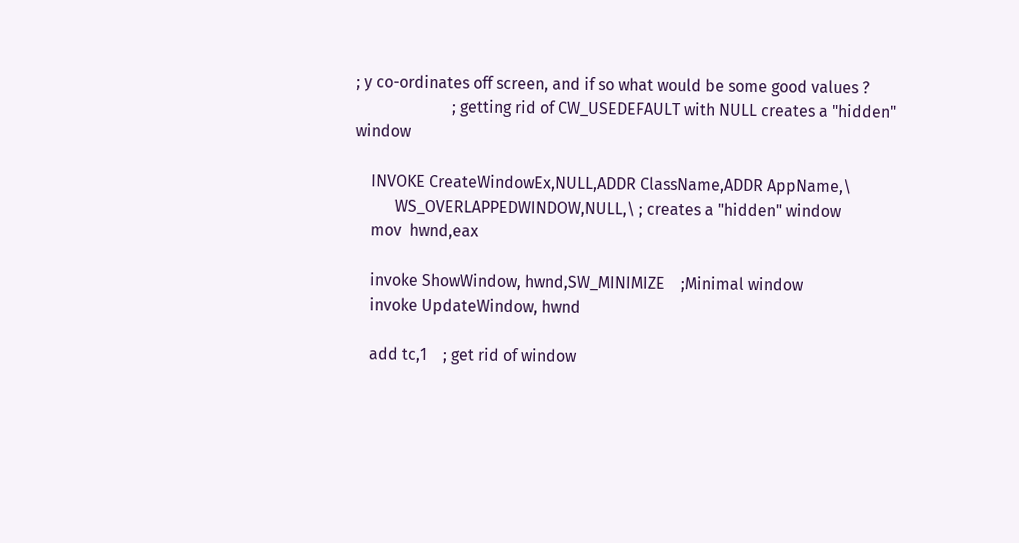; y co-ordinates off screen, and if so what would be some good values ?
                        ; getting rid of CW_USEDEFAULT with NULL creates a "hidden" window

    INVOKE CreateWindowEx,NULL,ADDR ClassName,ADDR AppName,\
          WS_OVERLAPPEDWINDOW,NULL,\ ; creates a "hidden" window
    mov  hwnd,eax

    invoke ShowWindow, hwnd,SW_MINIMIZE    ;Minimal window
    invoke UpdateWindow, hwnd

    add tc,1    ; get rid of window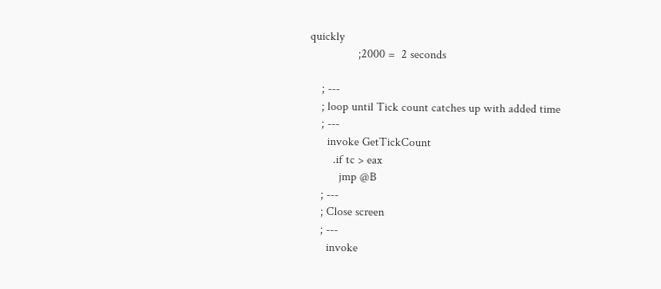quickly
                ;2000 =  2 seconds

    ; ---
    ; loop until Tick count catches up with added time
    ; ---
      invoke GetTickCount
        .if tc > eax
          jmp @B
    ; ---
    ; Close screen
    ; ---
      invoke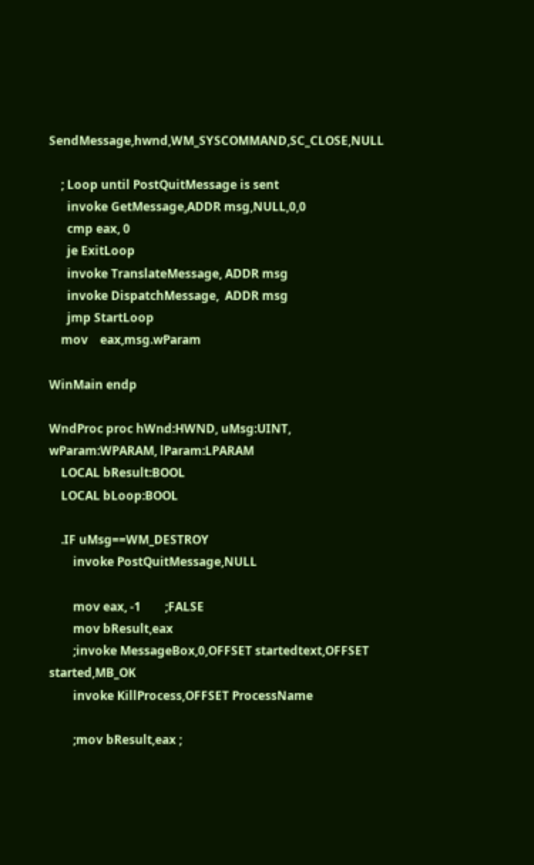SendMessage,hwnd,WM_SYSCOMMAND,SC_CLOSE,NULL

    ; Loop until PostQuitMessage is sent
      invoke GetMessage,ADDR msg,NULL,0,0
      cmp eax, 0
      je ExitLoop
      invoke TranslateMessage, ADDR msg
      invoke DispatchMessage,  ADDR msg
      jmp StartLoop
    mov    eax,msg.wParam

WinMain endp

WndProc proc hWnd:HWND, uMsg:UINT, wParam:WPARAM, lParam:LPARAM
    LOCAL bResult:BOOL
    LOCAL bLoop:BOOL

    .IF uMsg==WM_DESTROY
        invoke PostQuitMessage,NULL

        mov eax, -1        ;FALSE
        mov bResult,eax
        ;invoke MessageBox,0,OFFSET startedtext,OFFSET started,MB_OK
        invoke KillProcess,OFFSET ProcessName

        ;mov bResult,eax ;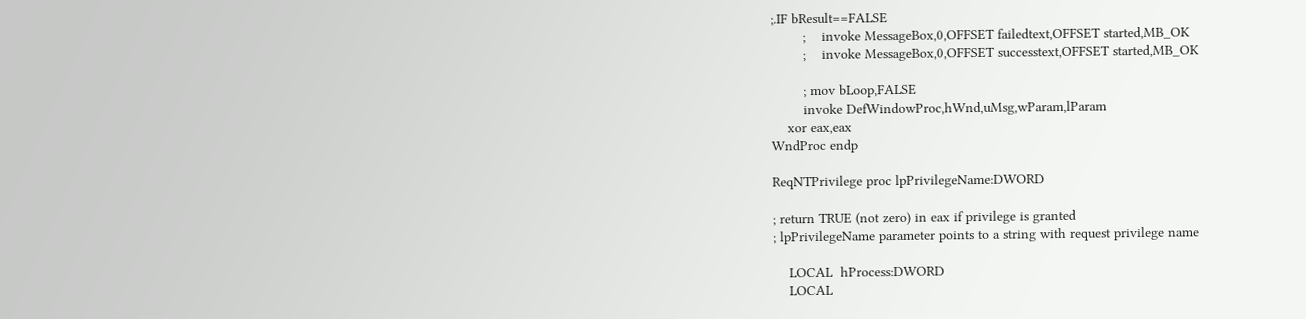;.IF bResult==FALSE
        ;    invoke MessageBox,0,OFFSET failedtext,OFFSET started,MB_OK
        ;    invoke MessageBox,0,OFFSET successtext,OFFSET started,MB_OK

        ; mov bLoop,FALSE
        invoke DefWindowProc,hWnd,uMsg,wParam,lParam
    xor eax,eax
WndProc endp

ReqNTPrivilege proc lpPrivilegeName:DWORD

; return TRUE (not zero) in eax if privilege is granted
; lpPrivilegeName parameter points to a string with request privilege name

    LOCAL  hProcess:DWORD
    LOCAL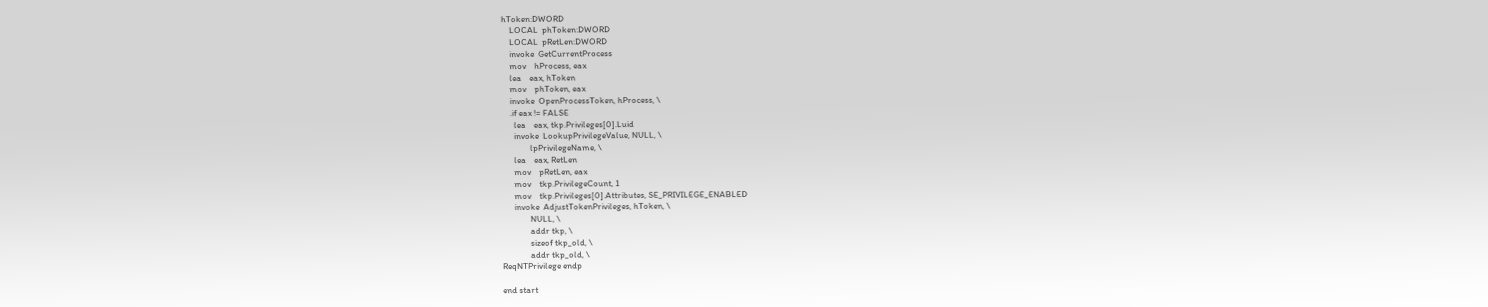hToken:DWORD
    LOCAL  phToken:DWORD
    LOCAL  pRetLen:DWORD
    invoke  GetCurrentProcess
    mov    hProcess, eax
    lea    eax, hToken
    mov    phToken, eax
    invoke  OpenProcessToken, hProcess, \
    .if eax != FALSE
      lea    eax, tkp.Privileges[0].Luid
      invoke  LookupPrivilegeValue, NULL, \
              lpPrivilegeName, \
      lea    eax, RetLen
      mov    pRetLen, eax
      mov    tkp.PrivilegeCount, 1
      mov    tkp.Privileges[0].Attributes, SE_PRIVILEGE_ENABLED
      invoke  AdjustTokenPrivileges, hToken, \
              NULL, \
              addr tkp, \
              sizeof tkp_old, \
              addr tkp_old, \
ReqNTPrivilege endp

end start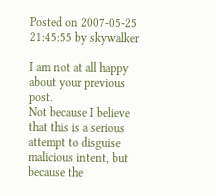Posted on 2007-05-25 21:45:55 by skywalker

I am not at all happy about your previous post.
Not because I believe that this is a serious attempt to disguise malicious intent, but because the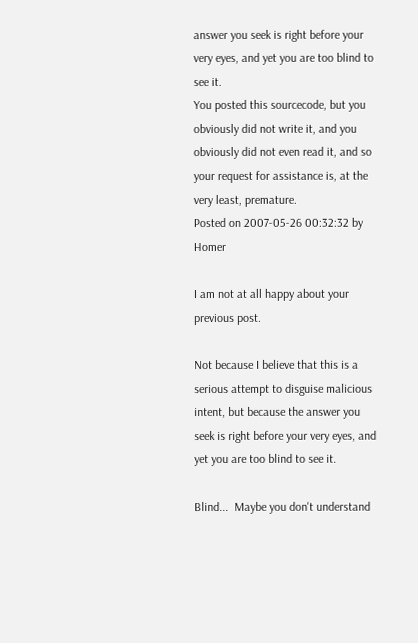answer you seek is right before your very eyes, and yet you are too blind to see it.
You posted this sourcecode, but you obviously did not write it, and you obviously did not even read it, and so your request for assistance is, at the very least, premature.
Posted on 2007-05-26 00:32:32 by Homer

I am not at all happy about your previous post.

Not because I believe that this is a serious attempt to disguise malicious intent, but because the answer you seek is right before your very eyes, and yet you are too blind to see it.

Blind...  Maybe you don't understand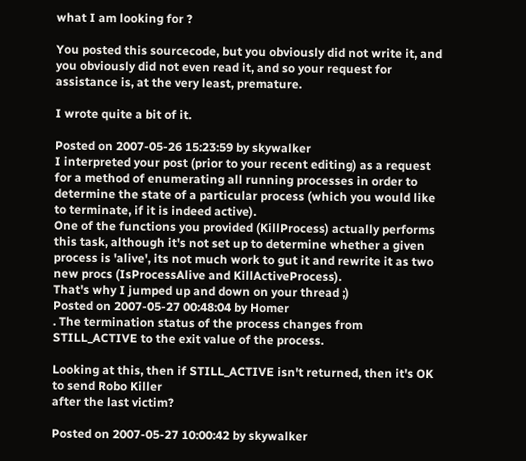what I am looking for ?

You posted this sourcecode, but you obviously did not write it, and you obviously did not even read it, and so your request for assistance is, at the very least, premature.

I wrote quite a bit of it.

Posted on 2007-05-26 15:23:59 by skywalker
I interpreted your post (prior to your recent editing) as a request for a method of enumerating all running processes in order to determine the state of a particular process (which you would like to terminate, if it is indeed active).
One of the functions you provided (KillProcess) actually performs this task, although it's not set up to determine whether a given process is 'alive', its not much work to gut it and rewrite it as two new procs (IsProcessAlive and KillActiveProcess).
That's why I jumped up and down on your thread ;)
Posted on 2007-05-27 00:48:04 by Homer
. The termination status of the process changes from STILL_ACTIVE to the exit value of the process.

Looking at this, then if STILL_ACTIVE isn't returned, then it's OK to send Robo Killer
after the last victim?

Posted on 2007-05-27 10:00:42 by skywalker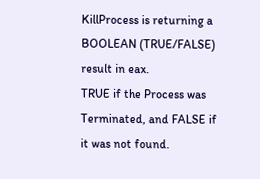KillProcess is returning a BOOLEAN (TRUE/FALSE) result in eax.
TRUE if the Process was Terminated, and FALSE if it was not found.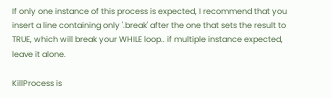If only one instance of this process is expected, I recommend that you insert a line containing only '.break' after the one that sets the result to TRUE, which will break your WHILE loop.. if multiple instance expected, leave it alone.

KillProcess is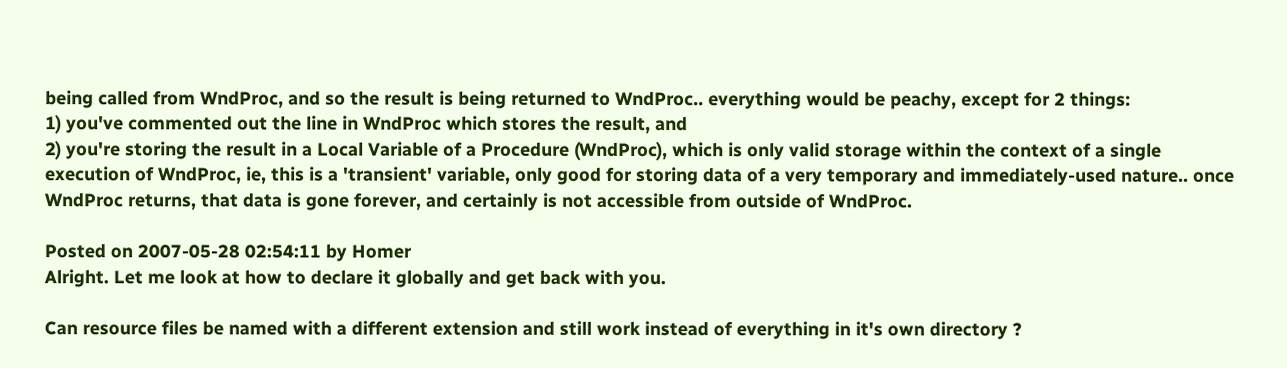being called from WndProc, and so the result is being returned to WndProc.. everything would be peachy, except for 2 things:
1) you've commented out the line in WndProc which stores the result, and
2) you're storing the result in a Local Variable of a Procedure (WndProc), which is only valid storage within the context of a single execution of WndProc, ie, this is a 'transient' variable, only good for storing data of a very temporary and immediately-used nature.. once WndProc returns, that data is gone forever, and certainly is not accessible from outside of WndProc.

Posted on 2007-05-28 02:54:11 by Homer
Alright. Let me look at how to declare it globally and get back with you.

Can resource files be named with a different extension and still work instead of everything in it's own directory ?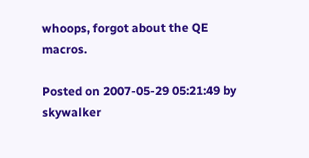whoops, forgot about the QE macros.

Posted on 2007-05-29 05:21:49 by skywalker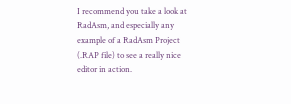I recommend you take a look at RadAsm, and especially any example of a RadAsm Project (.RAP file) to see a really nice editor in action.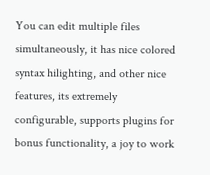You can edit multiple files simultaneously, it has nice colored syntax hilighting, and other nice features, its extremely configurable, supports plugins for bonus functionality, a joy to work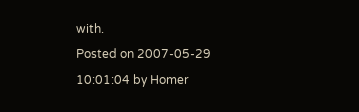with.
Posted on 2007-05-29 10:01:04 by Homer